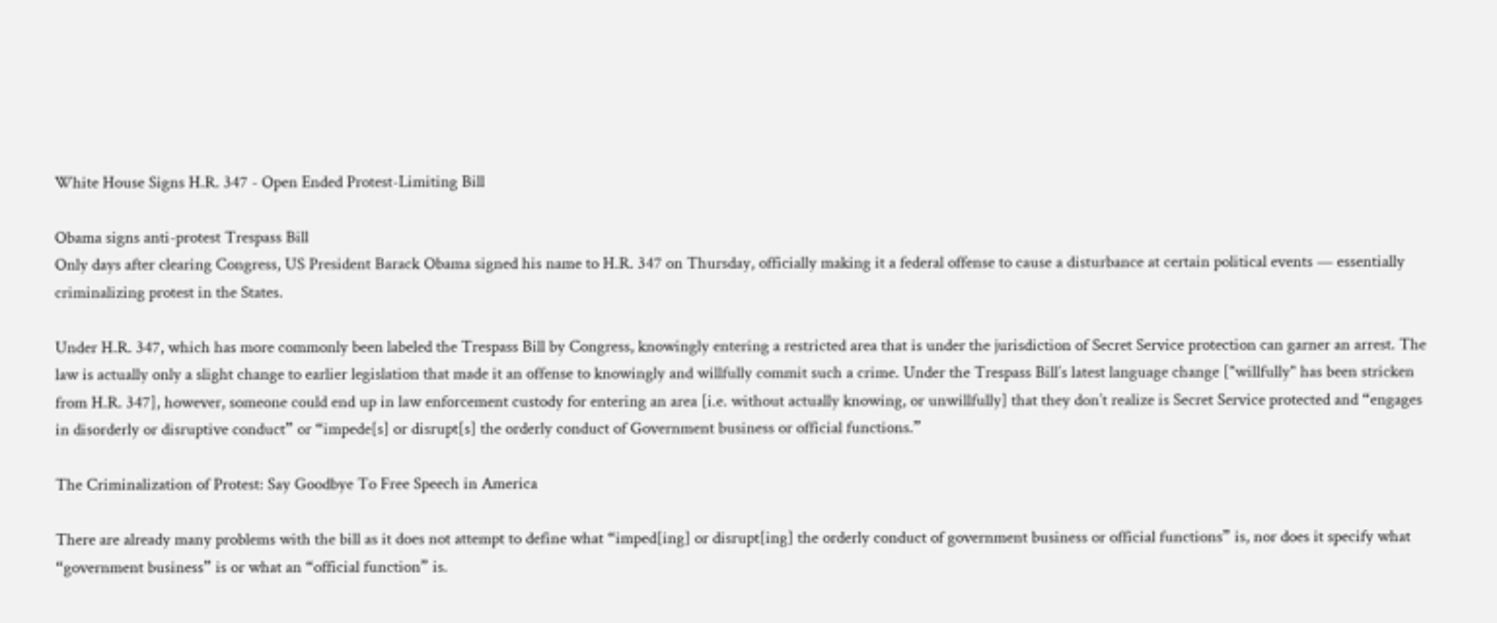White House Signs H.R. 347 - Open Ended Protest-Limiting Bill

Obama signs anti-protest Trespass Bill
Only days after clearing Congress, US President Barack Obama signed his name to H.R. 347 on Thursday, officially making it a federal offense to cause a disturbance at certain political events — essentially criminalizing protest in the States.

Under H.R. 347, which has more commonly been labeled the Trespass Bill by Congress, knowingly entering a restricted area that is under the jurisdiction of Secret Service protection can garner an arrest. The law is actually only a slight change to earlier legislation that made it an offense to knowingly and willfully commit such a crime. Under the Trespass Bill’s latest language change ["willfully" has been stricken from H.R. 347], however, someone could end up in law enforcement custody for entering an area [i.e. without actually knowing, or unwillfully] that they don’t realize is Secret Service protected and “engages in disorderly or disruptive conduct” or “impede[s] or disrupt[s] the orderly conduct of Government business or official functions.”

The Criminalization of Protest: Say Goodbye To Free Speech in America

There are already many problems with the bill as it does not attempt to define what “imped[ing] or disrupt[ing] the orderly conduct of government business or official functions” is, nor does it specify what “government business” is or what an “official function” is.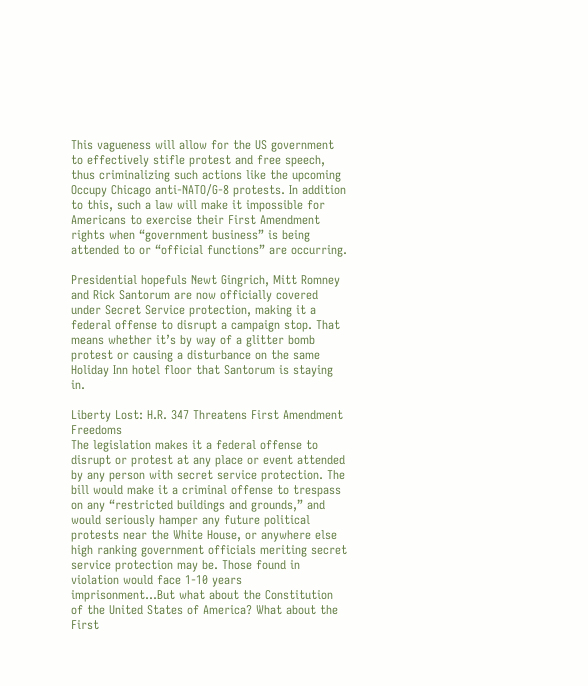This vagueness will allow for the US government to effectively stifle protest and free speech, thus criminalizing such actions like the upcoming Occupy Chicago anti-NATO/G-8 protests. In addition to this, such a law will make it impossible for Americans to exercise their First Amendment rights when “government business” is being attended to or “official functions” are occurring.

Presidential hopefuls Newt Gingrich, Mitt Romney and Rick Santorum are now officially covered under Secret Service protection, making it a federal offense to disrupt a campaign stop. That means whether it’s by way of a glitter bomb protest or causing a disturbance on the same Holiday Inn hotel floor that Santorum is staying in.

Liberty Lost: H.R. 347 Threatens First Amendment Freedoms
The legislation makes it a federal offense to disrupt or protest at any place or event attended by any person with secret service protection. The bill would make it a criminal offense to trespass on any “restricted buildings and grounds,” and would seriously hamper any future political protests near the White House, or anywhere else high ranking government officials meriting secret service protection may be. Those found in violation would face 1-10 years imprisonment...But what about the Constitution of the United States of America? What about the First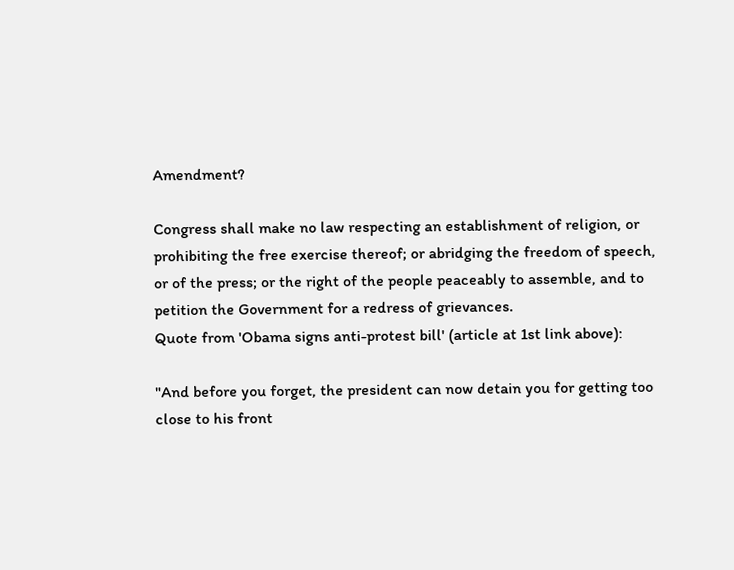Amendment?

Congress shall make no law respecting an establishment of religion, or prohibiting the free exercise thereof; or abridging the freedom of speech, or of the press; or the right of the people peaceably to assemble, and to petition the Government for a redress of grievances.
Quote from 'Obama signs anti-protest bill' (article at 1st link above):

"And before you forget, the president can now detain you for getting too close to his front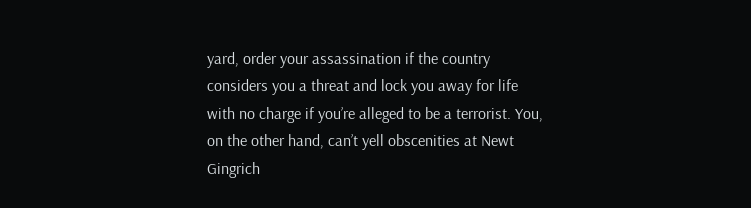yard, order your assassination if the country considers you a threat and lock you away for life with no charge if you’re alleged to be a terrorist. You, on the other hand, can’t yell obscenities at Newt Gingrich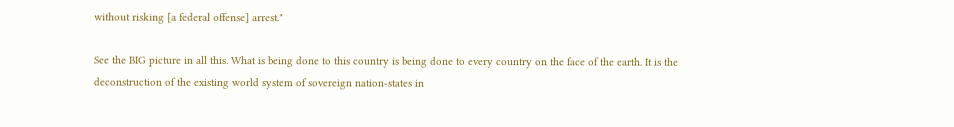without risking [a federal offense] arrest."

See the BIG picture in all this. What is being done to this country is being done to every country on the face of the earth. It is the deconstruction of the existing world system of sovereign nation-states in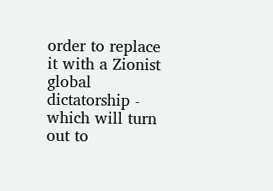order to replace it with a Zionist global dictatorship - which will turn out to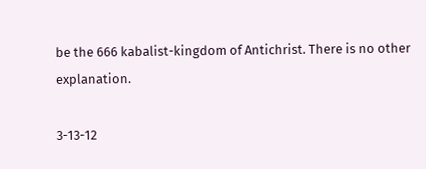be the 666 kabalist-kingdom of Antichrist. There is no other explanation.

3-13-12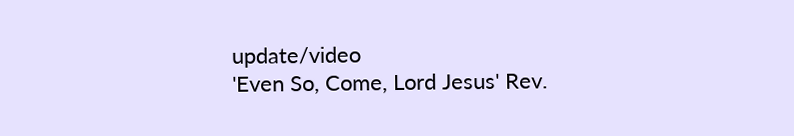update/video
'Even So, Come, Lord Jesus' Rev.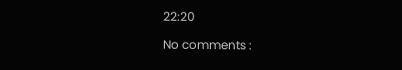22:20

No comments :